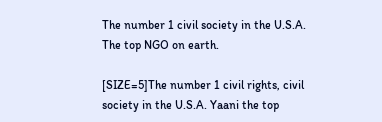The number 1 civil society in the U.S.A. The top NGO on earth.

[SIZE=5]The number 1 civil rights, civil society in the U.S.A. Yaani the top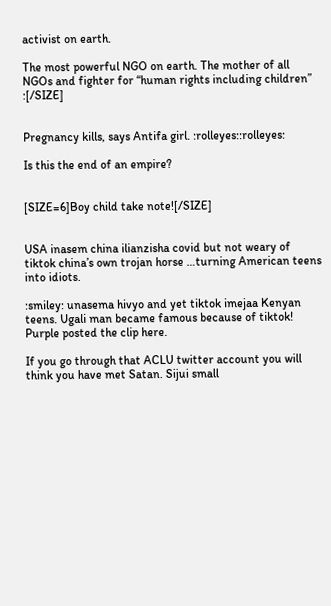activist on earth.

The most powerful NGO on earth. The mother of all NGOs and fighter for “human rights including children” :[/SIZE]


Pregnancy kills, says Antifa girl. :rolleyes::rolleyes:

Is this the end of an empire?


[SIZE=6]Boy child take note![/SIZE]


USA inasem china ilianzisha covid but not weary of tiktok china’s own trojan horse …turning American teens into idiots.

:smiley: unasema hivyo and yet tiktok imejaa Kenyan teens. Ugali man became famous because of tiktok! Purple posted the clip here.

If you go through that ACLU twitter account you will think you have met Satan. Sijui small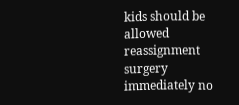kids should be allowed reassignment surgery immediately no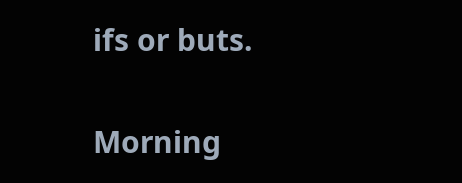ifs or buts.

Morning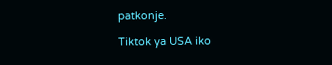patkonje.

Tiktok ya USA iko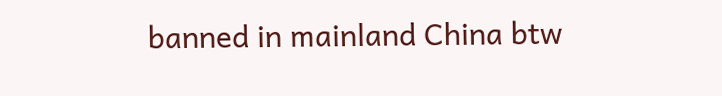banned in mainland China btw